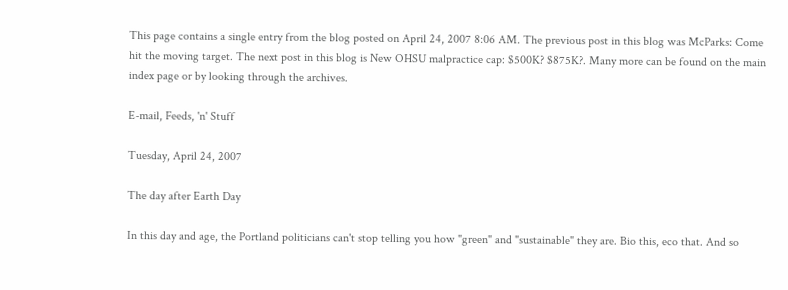This page contains a single entry from the blog posted on April 24, 2007 8:06 AM. The previous post in this blog was McParks: Come hit the moving target. The next post in this blog is New OHSU malpractice cap: $500K? $875K?. Many more can be found on the main index page or by looking through the archives.

E-mail, Feeds, 'n' Stuff

Tuesday, April 24, 2007

The day after Earth Day

In this day and age, the Portland politicians can't stop telling you how "green" and "sustainable" they are. Bio this, eco that. And so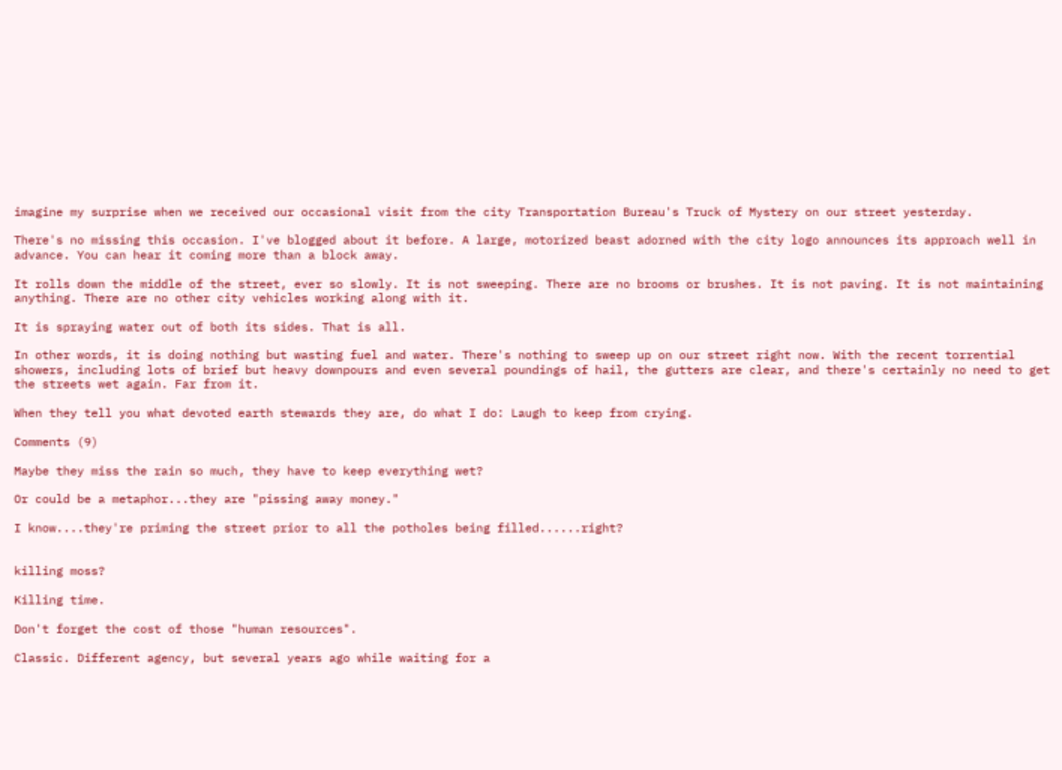imagine my surprise when we received our occasional visit from the city Transportation Bureau's Truck of Mystery on our street yesterday.

There's no missing this occasion. I've blogged about it before. A large, motorized beast adorned with the city logo announces its approach well in advance. You can hear it coming more than a block away.

It rolls down the middle of the street, ever so slowly. It is not sweeping. There are no brooms or brushes. It is not paving. It is not maintaining anything. There are no other city vehicles working along with it.

It is spraying water out of both its sides. That is all.

In other words, it is doing nothing but wasting fuel and water. There's nothing to sweep up on our street right now. With the recent torrential showers, including lots of brief but heavy downpours and even several poundings of hail, the gutters are clear, and there's certainly no need to get the streets wet again. Far from it.

When they tell you what devoted earth stewards they are, do what I do: Laugh to keep from crying.

Comments (9)

Maybe they miss the rain so much, they have to keep everything wet?

Or could be a metaphor...they are "pissing away money."

I know....they're priming the street prior to all the potholes being filled......right?


killing moss?

Killing time.

Don't forget the cost of those "human resources".

Classic. Different agency, but several years ago while waiting for a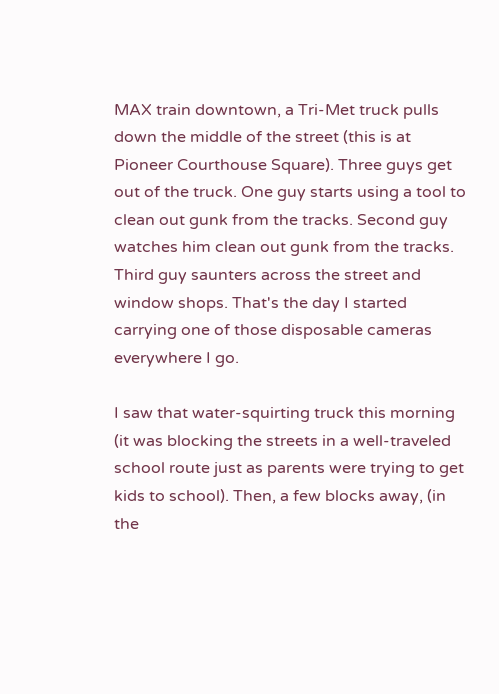MAX train downtown, a Tri-Met truck pulls down the middle of the street (this is at Pioneer Courthouse Square). Three guys get out of the truck. One guy starts using a tool to clean out gunk from the tracks. Second guy watches him clean out gunk from the tracks. Third guy saunters across the street and window shops. That's the day I started carrying one of those disposable cameras everywhere I go.

I saw that water-squirting truck this morning (it was blocking the streets in a well-traveled school route just as parents were trying to get kids to school). Then, a few blocks away, (in the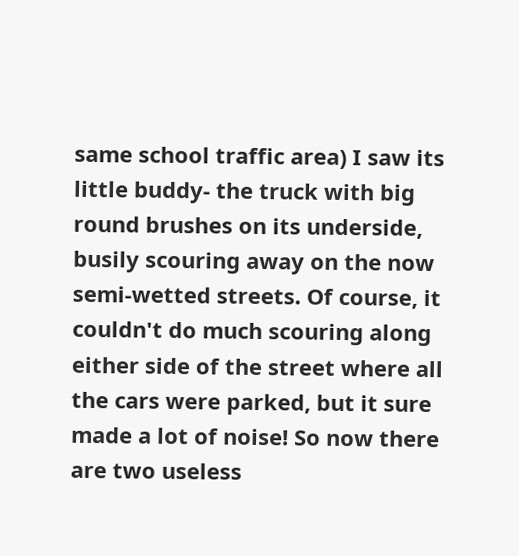same school traffic area) I saw its little buddy- the truck with big round brushes on its underside, busily scouring away on the now semi-wetted streets. Of course, it couldn't do much scouring along either side of the street where all the cars were parked, but it sure made a lot of noise! So now there are two useless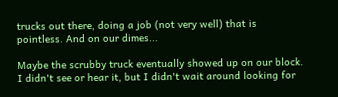trucks out there, doing a job (not very well) that is pointless. And on our dimes...

Maybe the scrubby truck eventually showed up on our block. I didn't see or hear it, but I didn't wait around looking for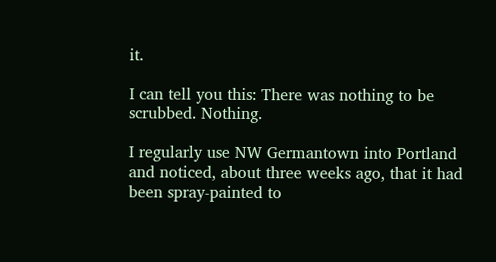it.

I can tell you this: There was nothing to be scrubbed. Nothing.

I regularly use NW Germantown into Portland and noticed, about three weeks ago, that it had been spray-painted to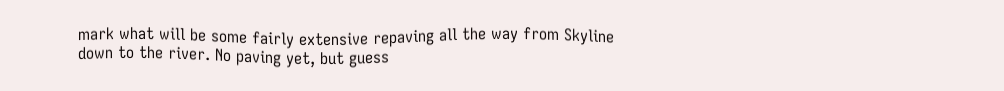mark what will be some fairly extensive repaving all the way from Skyline down to the river. No paving yet, but guess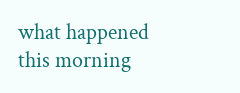what happened this morning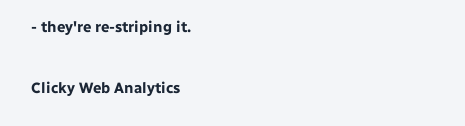- they're re-striping it.

Clicky Web Analytics